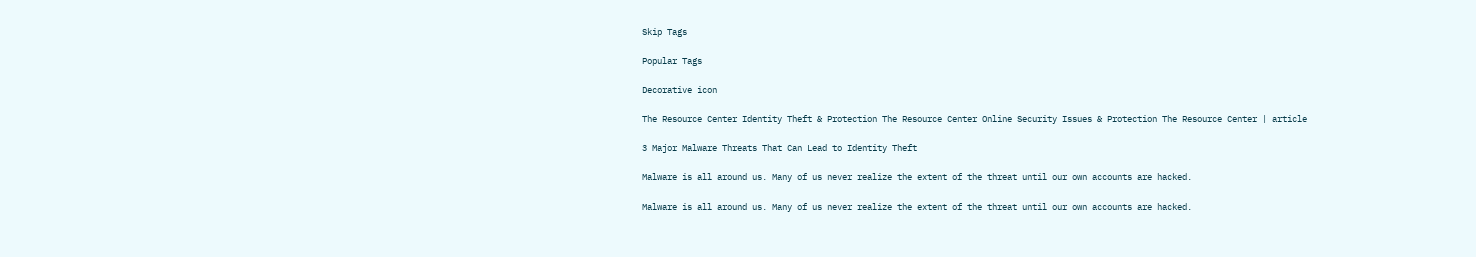Skip Tags

Popular Tags

Decorative icon

The Resource Center Identity Theft & Protection The Resource Center Online Security Issues & Protection The Resource Center | article

3 Major Malware Threats That Can Lead to Identity Theft

Malware is all around us. Many of us never realize the extent of the threat until our own accounts are hacked.

Malware is all around us. Many of us never realize the extent of the threat until our own accounts are hacked.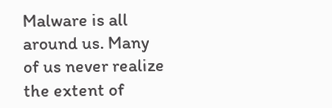Malware is all around us. Many of us never realize the extent of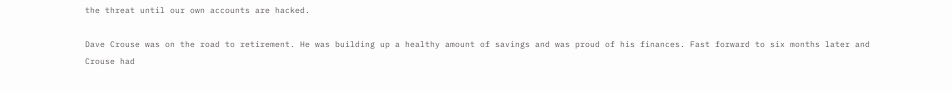the threat until our own accounts are hacked.

Dave Crouse was on the road to retirement. He was building up a healthy amount of savings and was proud of his finances. Fast forward to six months later and Crouse had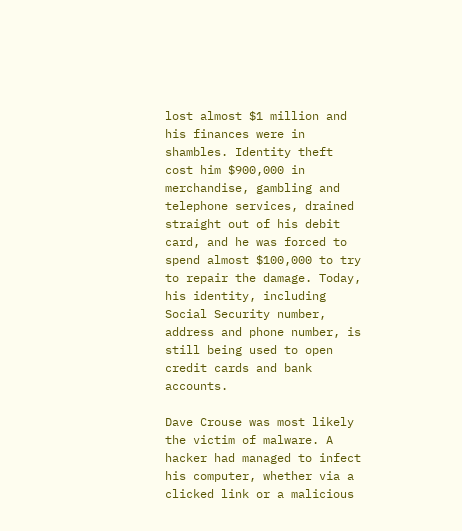lost almost $1 million and his finances were in shambles. Identity theft cost him $900,000 in merchandise, gambling and telephone services, drained straight out of his debit card, and he was forced to spend almost $100,000 to try to repair the damage. Today, his identity, including Social Security number, address and phone number, is still being used to open credit cards and bank accounts.

Dave Crouse was most likely the victim of malware. A hacker had managed to infect his computer, whether via a clicked link or a malicious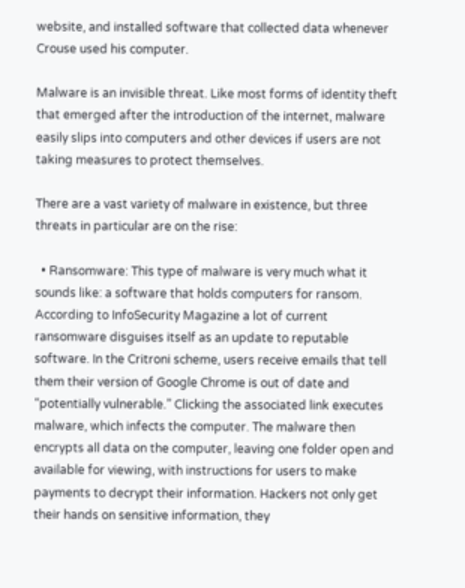website, and installed software that collected data whenever Crouse used his computer.

Malware is an invisible threat. Like most forms of identity theft that emerged after the introduction of the internet, malware easily slips into computers and other devices if users are not taking measures to protect themselves.

There are a vast variety of malware in existence, but three threats in particular are on the rise:

  • Ransomware: This type of malware is very much what it sounds like: a software that holds computers for ransom. According to InfoSecurity Magazine a lot of current ransomware disguises itself as an update to reputable software. In the Critroni scheme, users receive emails that tell them their version of Google Chrome is out of date and “potentially vulnerable.” Clicking the associated link executes malware, which infects the computer. The malware then encrypts all data on the computer, leaving one folder open and available for viewing, with instructions for users to make payments to decrypt their information. Hackers not only get their hands on sensitive information, they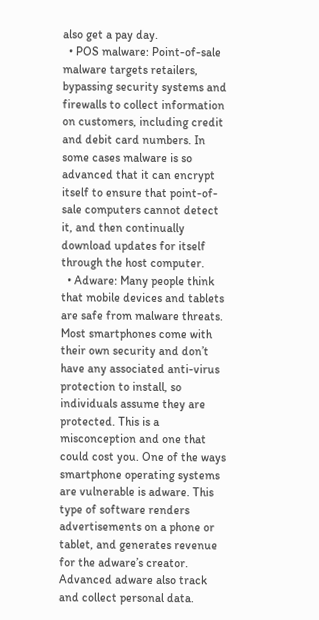also get a pay day.
  • POS malware: Point-of-sale malware targets retailers, bypassing security systems and firewalls to collect information on customers, including credit and debit card numbers. In some cases malware is so advanced that it can encrypt itself to ensure that point-of-sale computers cannot detect it, and then continually download updates for itself through the host computer.
  • Adware: Many people think that mobile devices and tablets are safe from malware threats. Most smartphones come with their own security and don’t have any associated anti-virus protection to install, so individuals assume they are protected. This is a misconception and one that could cost you. One of the ways smartphone operating systems are vulnerable is adware. This type of software renders advertisements on a phone or tablet, and generates revenue for the adware’s creator. Advanced adware also track and collect personal data.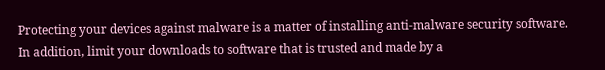Protecting your devices against malware is a matter of installing anti-malware security software. In addition, limit your downloads to software that is trusted and made by a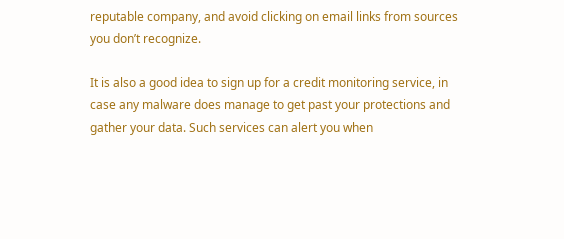reputable company, and avoid clicking on email links from sources you don’t recognize.

It is also a good idea to sign up for a credit monitoring service, in case any malware does manage to get past your protections and gather your data. Such services can alert you when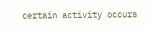certain activity occurs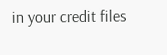in your credit files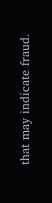that may indicate fraud.